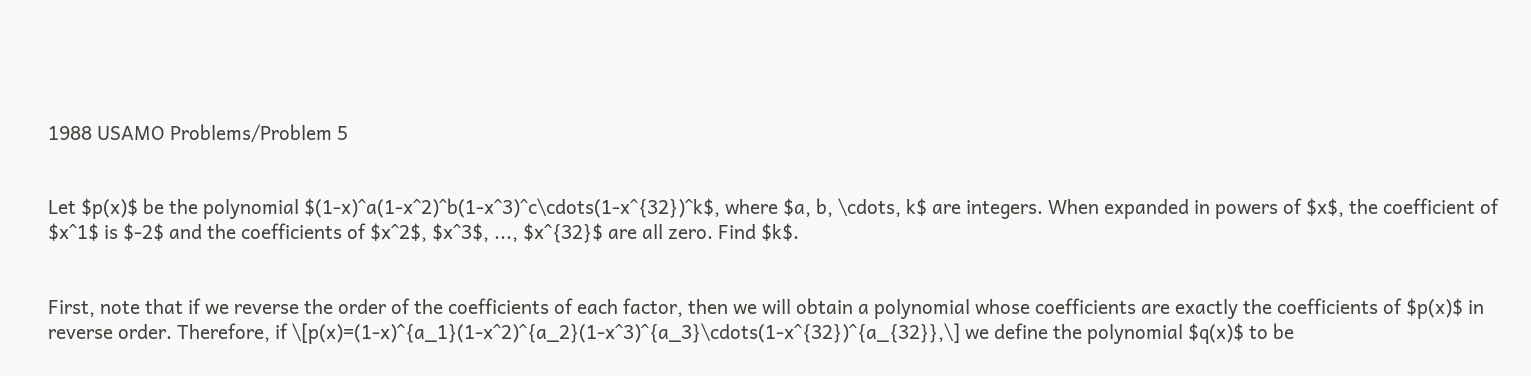1988 USAMO Problems/Problem 5


Let $p(x)$ be the polynomial $(1-x)^a(1-x^2)^b(1-x^3)^c\cdots(1-x^{32})^k$, where $a, b, \cdots, k$ are integers. When expanded in powers of $x$, the coefficient of $x^1$ is $-2$ and the coefficients of $x^2$, $x^3$, ..., $x^{32}$ are all zero. Find $k$.


First, note that if we reverse the order of the coefficients of each factor, then we will obtain a polynomial whose coefficients are exactly the coefficients of $p(x)$ in reverse order. Therefore, if \[p(x)=(1-x)^{a_1}(1-x^2)^{a_2}(1-x^3)^{a_3}\cdots(1-x^{32})^{a_{32}},\] we define the polynomial $q(x)$ to be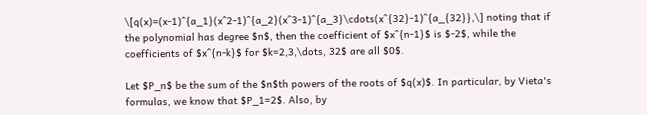\[q(x)=(x-1)^{a_1}(x^2-1)^{a_2}(x^3-1)^{a_3}\cdots(x^{32}-1)^{a_{32}},\] noting that if the polynomial has degree $n$, then the coefficient of $x^{n-1}$ is $-2$, while the coefficients of $x^{n-k}$ for $k=2,3,\dots, 32$ are all $0$.

Let $P_n$ be the sum of the $n$th powers of the roots of $q(x)$. In particular, by Vieta's formulas, we know that $P_1=2$. Also, by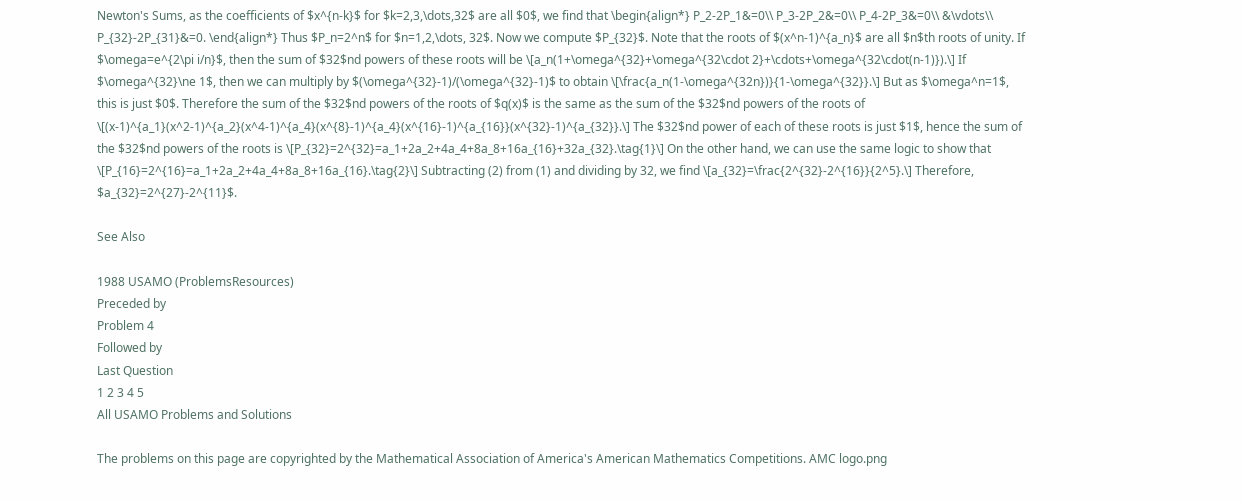Newton's Sums, as the coefficients of $x^{n-k}$ for $k=2,3,\dots,32$ are all $0$, we find that \begin{align*} P_2-2P_1&=0\\ P_3-2P_2&=0\\ P_4-2P_3&=0\\ &\vdots\\ P_{32}-2P_{31}&=0. \end{align*} Thus $P_n=2^n$ for $n=1,2,\dots, 32$. Now we compute $P_{32}$. Note that the roots of $(x^n-1)^{a_n}$ are all $n$th roots of unity. If $\omega=e^{2\pi i/n}$, then the sum of $32$nd powers of these roots will be \[a_n(1+\omega^{32}+\omega^{32\cdot 2}+\cdots+\omega^{32\cdot(n-1)}).\] If $\omega^{32}\ne 1$, then we can multiply by $(\omega^{32}-1)/(\omega^{32}-1)$ to obtain \[\frac{a_n(1-\omega^{32n})}{1-\omega^{32}}.\] But as $\omega^n=1$, this is just $0$. Therefore the sum of the $32$nd powers of the roots of $q(x)$ is the same as the sum of the $32$nd powers of the roots of \[(x-1)^{a_1}(x^2-1)^{a_2}(x^4-1)^{a_4}(x^{8}-1)^{a_4}(x^{16}-1)^{a_{16}}(x^{32}-1)^{a_{32}}.\] The $32$nd power of each of these roots is just $1$, hence the sum of the $32$nd powers of the roots is \[P_{32}=2^{32}=a_1+2a_2+4a_4+8a_8+16a_{16}+32a_{32}.\tag{1}\] On the other hand, we can use the same logic to show that \[P_{16}=2^{16}=a_1+2a_2+4a_4+8a_8+16a_{16}.\tag{2}\] Subtracting (2) from (1) and dividing by 32, we find \[a_{32}=\frac{2^{32}-2^{16}}{2^5}.\] Therefore, $a_{32}=2^{27}-2^{11}$.

See Also

1988 USAMO (ProblemsResources)
Preceded by
Problem 4
Followed by
Last Question
1 2 3 4 5
All USAMO Problems and Solutions

The problems on this page are copyrighted by the Mathematical Association of America's American Mathematics Competitions. AMC logo.png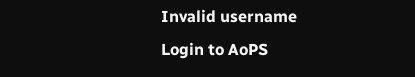Invalid username
Login to AoPS